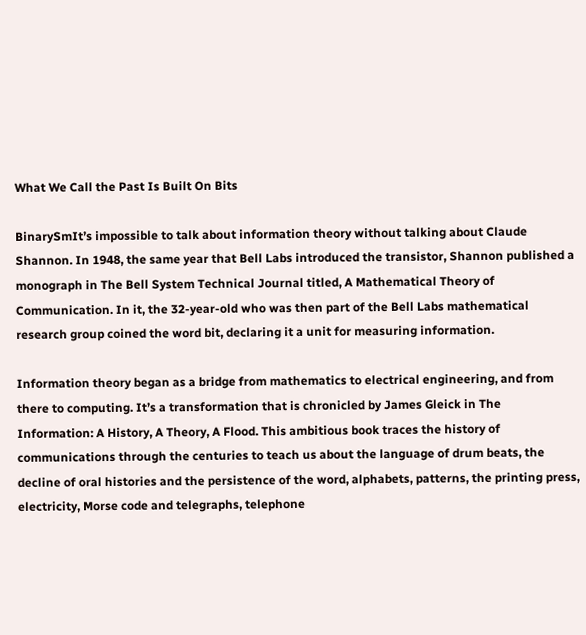What We Call the Past Is Built On Bits

BinarySmIt’s impossible to talk about information theory without talking about Claude Shannon. In 1948, the same year that Bell Labs introduced the transistor, Shannon published a monograph in The Bell System Technical Journal titled, A Mathematical Theory of Communication. In it, the 32-year-old who was then part of the Bell Labs mathematical research group coined the word bit, declaring it a unit for measuring information.

Information theory began as a bridge from mathematics to electrical engineering, and from there to computing. It’s a transformation that is chronicled by James Gleick in The Information: A History, A Theory, A Flood. This ambitious book traces the history of communications through the centuries to teach us about the language of drum beats, the decline of oral histories and the persistence of the word, alphabets, patterns, the printing press, electricity, Morse code and telegraphs, telephone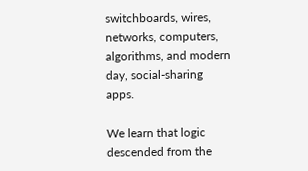switchboards, wires, networks, computers, algorithms, and modern day, social-sharing apps.

We learn that logic descended from the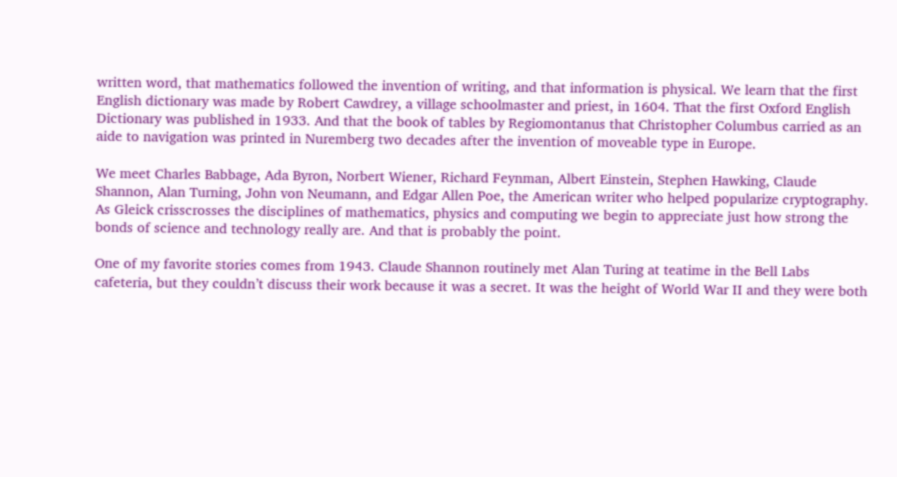written word, that mathematics followed the invention of writing, and that information is physical. We learn that the first English dictionary was made by Robert Cawdrey, a village schoolmaster and priest, in 1604. That the first Oxford English Dictionary was published in 1933. And that the book of tables by Regiomontanus that Christopher Columbus carried as an aide to navigation was printed in Nuremberg two decades after the invention of moveable type in Europe.

We meet Charles Babbage, Ada Byron, Norbert Wiener, Richard Feynman, Albert Einstein, Stephen Hawking, Claude Shannon, Alan Turning, John von Neumann, and Edgar Allen Poe, the American writer who helped popularize cryptography. As Gleick crisscrosses the disciplines of mathematics, physics and computing we begin to appreciate just how strong the bonds of science and technology really are. And that is probably the point.

One of my favorite stories comes from 1943. Claude Shannon routinely met Alan Turing at teatime in the Bell Labs cafeteria, but they couldn’t discuss their work because it was a secret. It was the height of World War II and they were both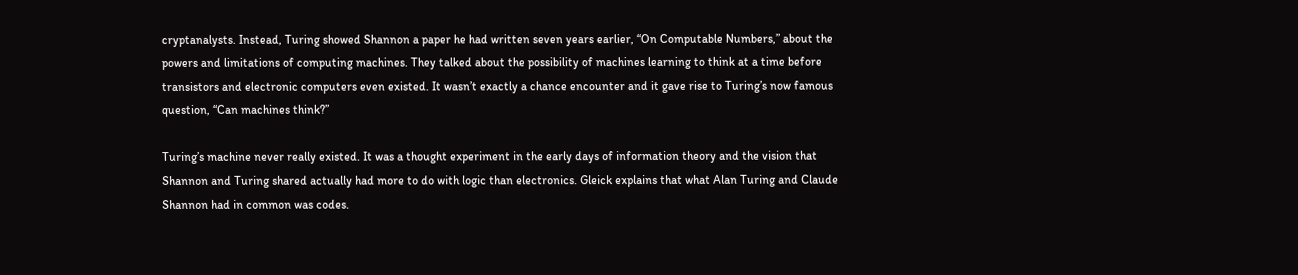cryptanalysts. Instead, Turing showed Shannon a paper he had written seven years earlier, “On Computable Numbers,” about the powers and limitations of computing machines. They talked about the possibility of machines learning to think at a time before transistors and electronic computers even existed. It wasn’t exactly a chance encounter and it gave rise to Turing’s now famous question, “Can machines think?”

Turing’s machine never really existed. It was a thought experiment in the early days of information theory and the vision that Shannon and Turing shared actually had more to do with logic than electronics. Gleick explains that what Alan Turing and Claude Shannon had in common was codes.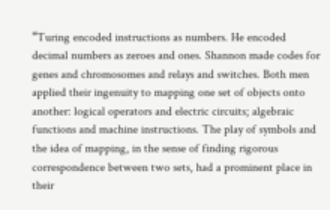“Turing encoded instructions as numbers. He encoded decimal numbers as zeroes and ones. Shannon made codes for genes and chromosomes and relays and switches. Both men applied their ingenuity to mapping one set of objects onto another: logical operators and electric circuits; algebraic functions and machine instructions. The play of symbols and the idea of mapping, in the sense of finding rigorous correspondence between two sets, had a prominent place in their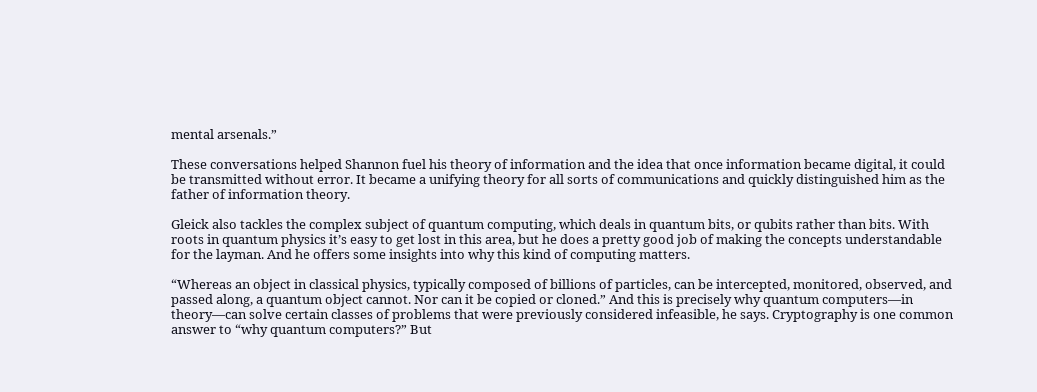mental arsenals.”

These conversations helped Shannon fuel his theory of information and the idea that once information became digital, it could be transmitted without error. It became a unifying theory for all sorts of communications and quickly distinguished him as the father of information theory.

Gleick also tackles the complex subject of quantum computing, which deals in quantum bits, or qubits rather than bits. With roots in quantum physics it’s easy to get lost in this area, but he does a pretty good job of making the concepts understandable for the layman. And he offers some insights into why this kind of computing matters.

“Whereas an object in classical physics, typically composed of billions of particles, can be intercepted, monitored, observed, and passed along, a quantum object cannot. Nor can it be copied or cloned.” And this is precisely why quantum computers—in theory—can solve certain classes of problems that were previously considered infeasible, he says. Cryptography is one common answer to “why quantum computers?” But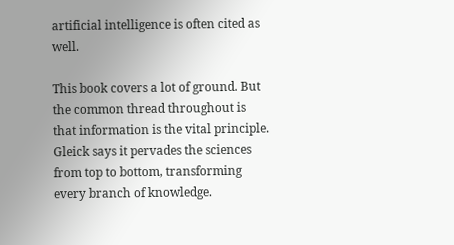artificial intelligence is often cited as well.

This book covers a lot of ground. But the common thread throughout is that information is the vital principle. Gleick says it pervades the sciences from top to bottom, transforming every branch of knowledge.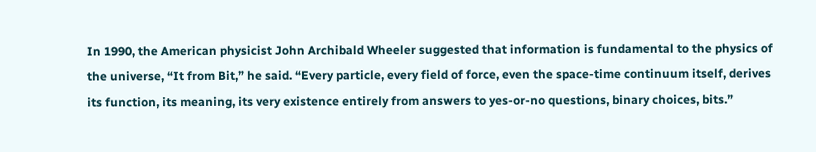In 1990, the American physicist John Archibald Wheeler suggested that information is fundamental to the physics of the universe, “It from Bit,” he said. “Every particle, every field of force, even the space-time continuum itself, derives its function, its meaning, its very existence entirely from answers to yes-or-no questions, binary choices, bits.”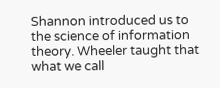Shannon introduced us to the science of information theory. Wheeler taught that what we call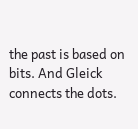the past is based on bits. And Gleick connects the dots.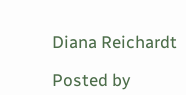Diana Reichardt

Posted by